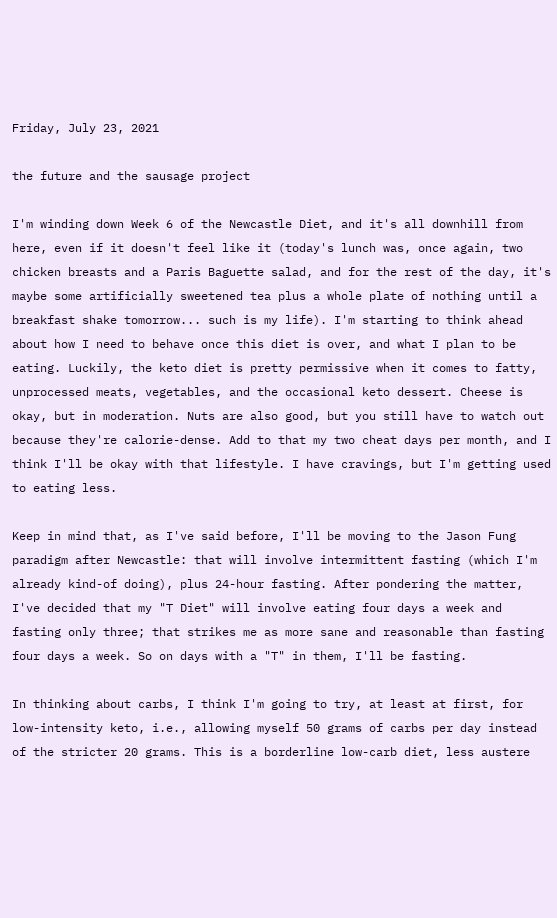Friday, July 23, 2021

the future and the sausage project

I'm winding down Week 6 of the Newcastle Diet, and it's all downhill from here, even if it doesn't feel like it (today's lunch was, once again, two chicken breasts and a Paris Baguette salad, and for the rest of the day, it's maybe some artificially sweetened tea plus a whole plate of nothing until a breakfast shake tomorrow... such is my life). I'm starting to think ahead about how I need to behave once this diet is over, and what I plan to be eating. Luckily, the keto diet is pretty permissive when it comes to fatty, unprocessed meats, vegetables, and the occasional keto dessert. Cheese is okay, but in moderation. Nuts are also good, but you still have to watch out because they're calorie-dense. Add to that my two cheat days per month, and I think I'll be okay with that lifestyle. I have cravings, but I'm getting used to eating less.

Keep in mind that, as I've said before, I'll be moving to the Jason Fung paradigm after Newcastle: that will involve intermittent fasting (which I'm already kind-of doing), plus 24-hour fasting. After pondering the matter, I've decided that my "T Diet" will involve eating four days a week and fasting only three; that strikes me as more sane and reasonable than fasting four days a week. So on days with a "T" in them, I'll be fasting.

In thinking about carbs, I think I'm going to try, at least at first, for low-intensity keto, i.e., allowing myself 50 grams of carbs per day instead of the stricter 20 grams. This is a borderline low-carb diet, less austere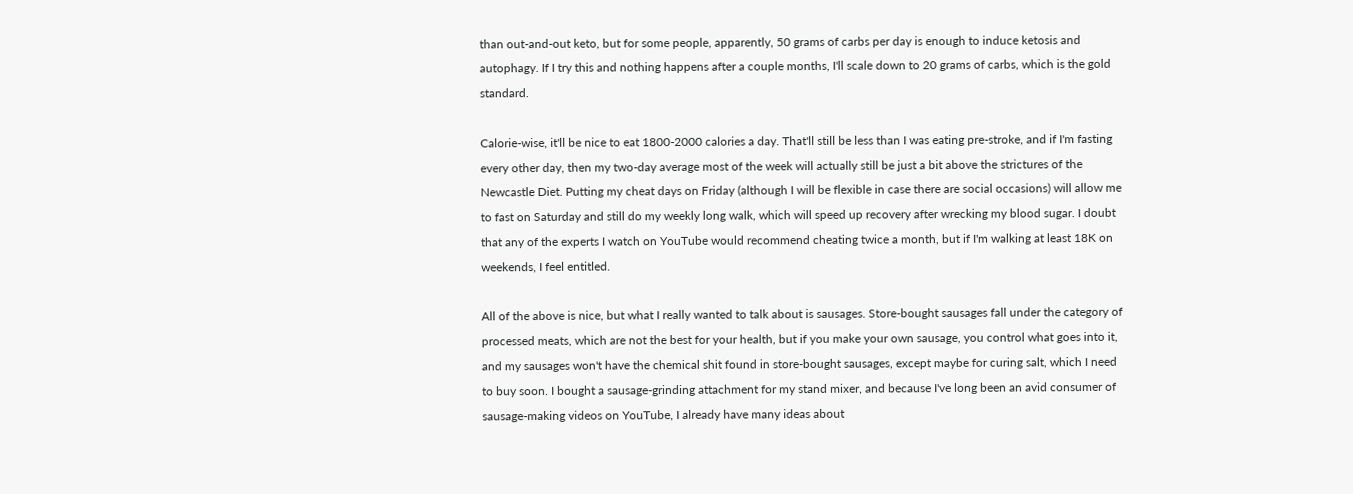than out-and-out keto, but for some people, apparently, 50 grams of carbs per day is enough to induce ketosis and autophagy. If I try this and nothing happens after a couple months, I'll scale down to 20 grams of carbs, which is the gold standard.

Calorie-wise, it'll be nice to eat 1800-2000 calories a day. That'll still be less than I was eating pre-stroke, and if I'm fasting every other day, then my two-day average most of the week will actually still be just a bit above the strictures of the Newcastle Diet. Putting my cheat days on Friday (although I will be flexible in case there are social occasions) will allow me to fast on Saturday and still do my weekly long walk, which will speed up recovery after wrecking my blood sugar. I doubt that any of the experts I watch on YouTube would recommend cheating twice a month, but if I'm walking at least 18K on weekends, I feel entitled.

All of the above is nice, but what I really wanted to talk about is sausages. Store-bought sausages fall under the category of processed meats, which are not the best for your health, but if you make your own sausage, you control what goes into it, and my sausages won't have the chemical shit found in store-bought sausages, except maybe for curing salt, which I need to buy soon. I bought a sausage-grinding attachment for my stand mixer, and because I've long been an avid consumer of sausage-making videos on YouTube, I already have many ideas about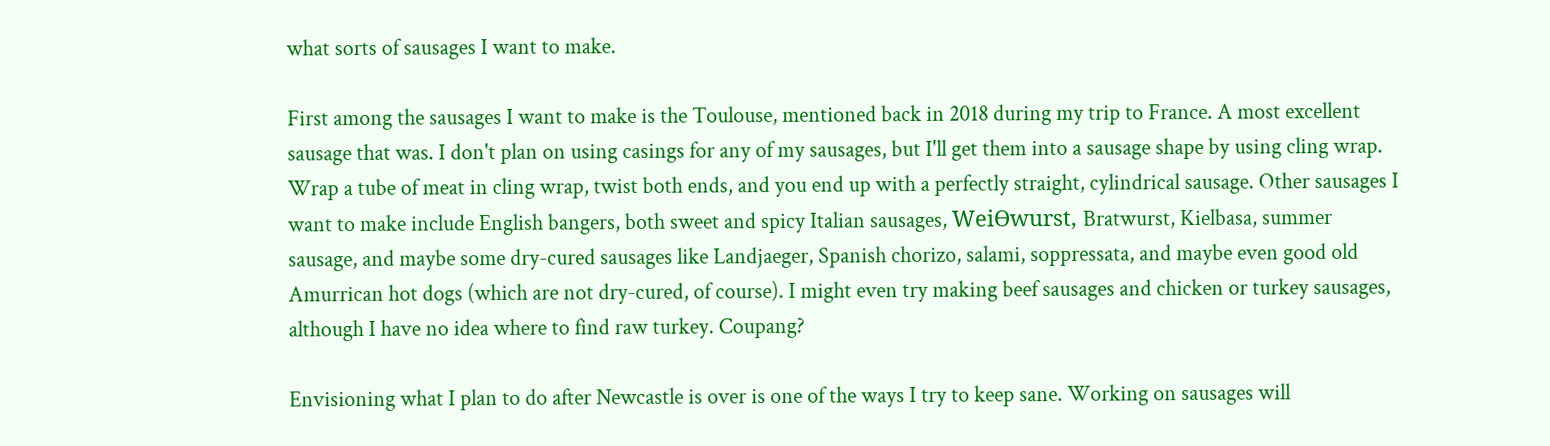what sorts of sausages I want to make.

First among the sausages I want to make is the Toulouse, mentioned back in 2018 during my trip to France. A most excellent sausage that was. I don't plan on using casings for any of my sausages, but I'll get them into a sausage shape by using cling wrap. Wrap a tube of meat in cling wrap, twist both ends, and you end up with a perfectly straight, cylindrical sausage. Other sausages I want to make include English bangers, both sweet and spicy Italian sausages, WeiƟwurst, Bratwurst, Kielbasa, summer sausage, and maybe some dry-cured sausages like Landjaeger, Spanish chorizo, salami, soppressata, and maybe even good old Amurrican hot dogs (which are not dry-cured, of course). I might even try making beef sausages and chicken or turkey sausages, although I have no idea where to find raw turkey. Coupang?

Envisioning what I plan to do after Newcastle is over is one of the ways I try to keep sane. Working on sausages will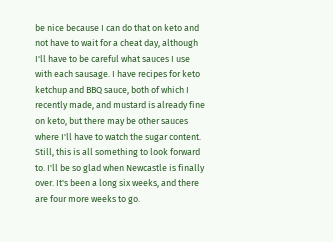be nice because I can do that on keto and not have to wait for a cheat day, although I'll have to be careful what sauces I use with each sausage. I have recipes for keto ketchup and BBQ sauce, both of which I recently made, and mustard is already fine on keto, but there may be other sauces where I'll have to watch the sugar content. Still, this is all something to look forward to. I'll be so glad when Newcastle is finally over. It's been a long six weeks, and there are four more weeks to go.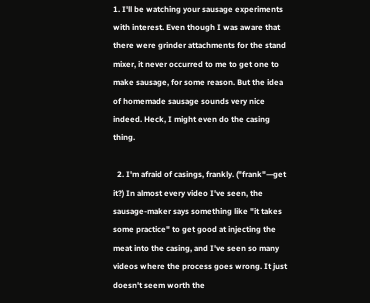1. I'll be watching your sausage experiments with interest. Even though I was aware that there were grinder attachments for the stand mixer, it never occurred to me to get one to make sausage, for some reason. But the idea of homemade sausage sounds very nice indeed. Heck, I might even do the casing thing.

  2. I'm afraid of casings, frankly. ("frank"—get it?) In almost every video I've seen, the sausage-maker says something like "it takes some practice" to get good at injecting the meat into the casing, and I've seen so many videos where the process goes wrong. It just doesn't seem worth the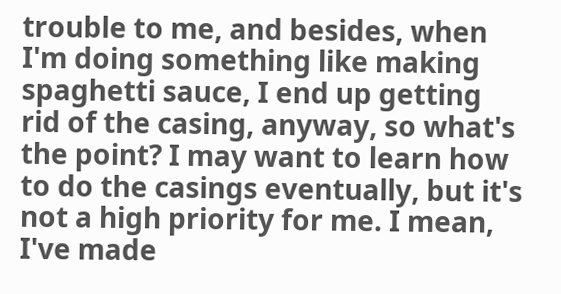trouble to me, and besides, when I'm doing something like making spaghetti sauce, I end up getting rid of the casing, anyway, so what's the point? I may want to learn how to do the casings eventually, but it's not a high priority for me. I mean, I've made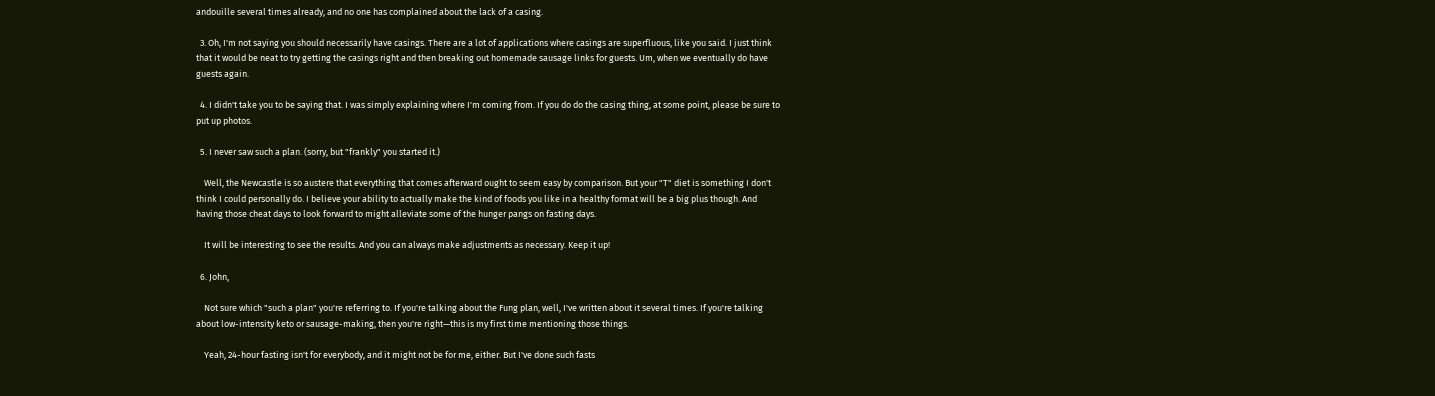andouille several times already, and no one has complained about the lack of a casing.

  3. Oh, I'm not saying you should necessarily have casings. There are a lot of applications where casings are superfluous, like you said. I just think that it would be neat to try getting the casings right and then breaking out homemade sausage links for guests. Um, when we eventually do have guests again.

  4. I didn't take you to be saying that. I was simply explaining where I'm coming from. If you do do the casing thing, at some point, please be sure to put up photos.

  5. I never saw such a plan. (sorry, but "frankly" you started it.)

    Well, the Newcastle is so austere that everything that comes afterward ought to seem easy by comparison. But your "T" diet is something I don't think I could personally do. I believe your ability to actually make the kind of foods you like in a healthy format will be a big plus though. And having those cheat days to look forward to might alleviate some of the hunger pangs on fasting days.

    It will be interesting to see the results. And you can always make adjustments as necessary. Keep it up!

  6. John,

    Not sure which "such a plan" you're referring to. If you're talking about the Fung plan, well, I've written about it several times. If you're talking about low-intensity keto or sausage-making, then you're right—this is my first time mentioning those things.

    Yeah, 24-hour fasting isn't for everybody, and it might not be for me, either. But I've done such fasts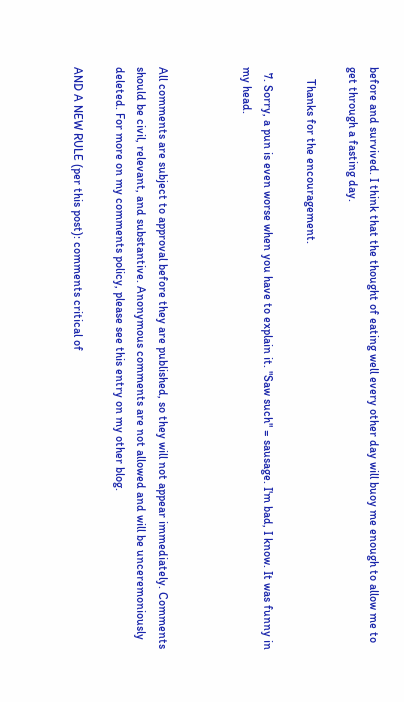before and survived. I think that the thought of eating well every other day will buoy me enough to allow me to get through a fasting day.

    Thanks for the encouragement.

  7. Sorry, a pun is even worse when you have to explain it. "Saw such" = sausage. I'm bad, I know. It was funny in my head.



All comments are subject to approval before they are published, so they will not appear immediately. Comments should be civil, relevant, and substantive. Anonymous comments are not allowed and will be unceremoniously deleted. For more on my comments policy, please see this entry on my other blog.

AND A NEW RULE (per this post): comments critical of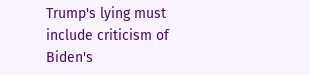Trump's lying must include criticism of Biden's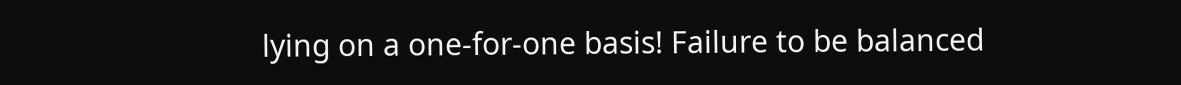lying on a one-for-one basis! Failure to be balanced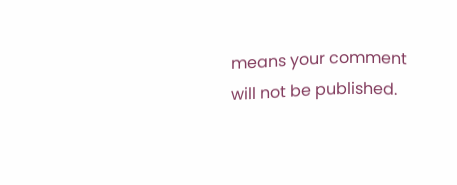means your comment will not be published.